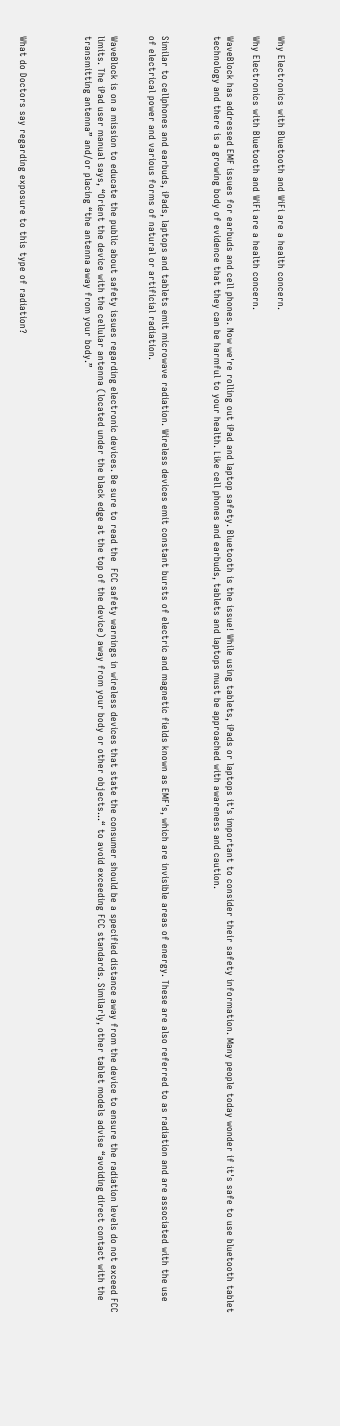Why Electronics with Bluetooth and WiFi are a health concern.

Why Electronics with Bluetooth and WiFi are a health concern.

WaveBlock has addressed EMF issues for earbuds and cell phones. Now we're rolling out iPad and laptop safety. Bluetooth is the issue! While using tablets, iPads or laptops it's important to consider their safety information. Many people today wonder if it's safe to use bluetooth tablet technology and there is a growing body of evidence that they can be harmful to your health. Like cell phones and earbuds, tablets and laptops must be approached with awareness and caution.



Similar to cellphones and earbuds, iPads, laptops and tablets emit microwave radiation. Wireless devices emit constant bursts of electric and magnetic fields known as EMF's, which are invisible areas of energy. These are also referred to as radiation and are associated with the use of electrical power and various forms of natural or artificial radiation.


WaveBlock is on a mission to educate the public about safety issues regarding electronic devices. Be sure to read the  FCC safety warnings in wireless devices that state the consumer should be a specified distance away from the device to ensure the radiation levels do not exceed FCC limits. The iPad user manual says, “Orient the device with the cellular antenna (located under the black edge at the top of the device) away from your body or other objects…“ to avoid exceeding FCC standards. Similarly, other tablet models advise “avoiding direct contact with the transmitting antenna” and/or placing “the antenna away from your body.”




What do Doctors say regarding exposure to this type of radiation?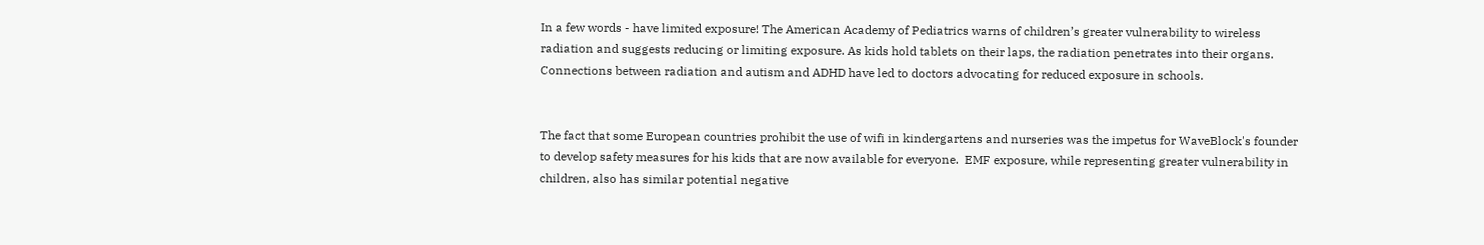In a few words - have limited exposure! The American Academy of Pediatrics warns of children’s greater vulnerability to wireless radiation and suggests reducing or limiting exposure. As kids hold tablets on their laps, the radiation penetrates into their organs. Connections between radiation and autism and ADHD have led to doctors advocating for reduced exposure in schools.


The fact that some European countries prohibit the use of wifi in kindergartens and nurseries was the impetus for WaveBlock's founder to develop safety measures for his kids that are now available for everyone.  EMF exposure, while representing greater vulnerability in children, also has similar potential negative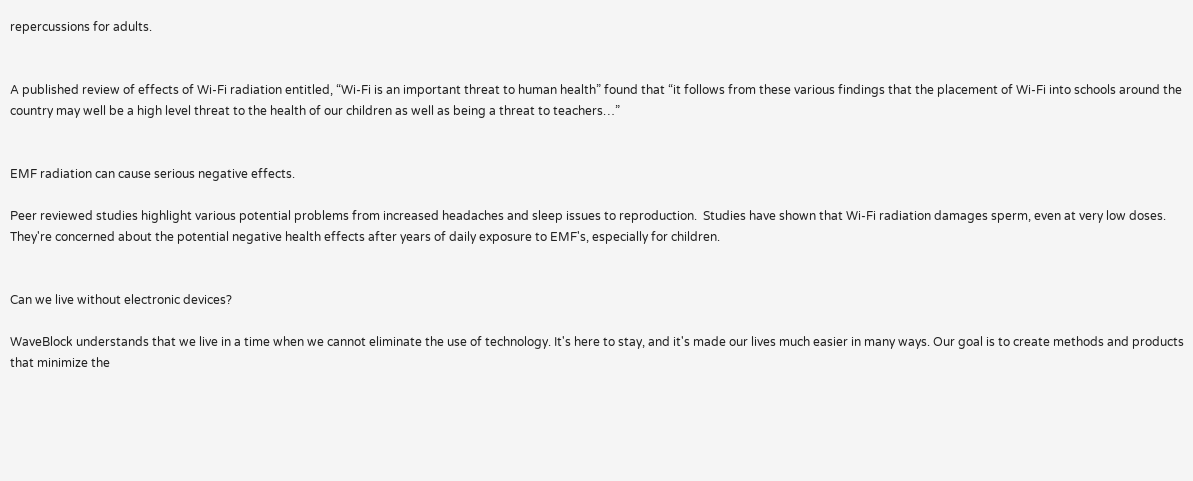repercussions for adults.


A published review of effects of Wi-Fi radiation entitled, “Wi-Fi is an important threat to human health” found that “it follows from these various findings that the placement of Wi-Fi into schools around the country may well be a high level threat to the health of our children as well as being a threat to teachers…”


EMF radiation can cause serious negative effects.

Peer reviewed studies highlight various potential problems from increased headaches and sleep issues to reproduction.  Studies have shown that Wi-Fi radiation damages sperm, even at very low doses.   They're concerned about the potential negative health effects after years of daily exposure to EMF's, especially for children.


Can we live without electronic devices?

WaveBlock understands that we live in a time when we cannot eliminate the use of technology. It's here to stay, and it's made our lives much easier in many ways. Our goal is to create methods and products that minimize the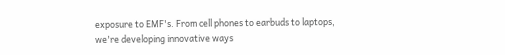exposure to EMF's. From cell phones to earbuds to laptops, we're developing innovative ways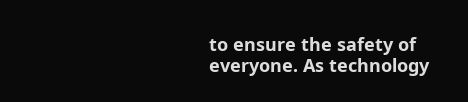to ensure the safety of everyone. As technology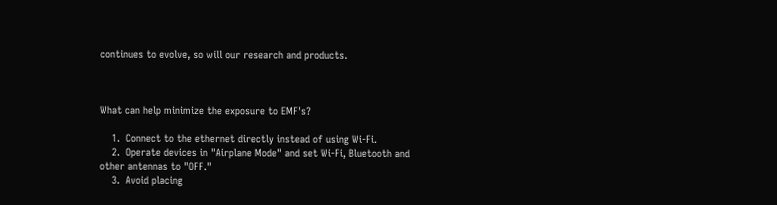continues to evolve, so will our research and products.



What can help minimize the exposure to EMF's?

    1.  Connect to the ethernet directly instead of using Wi-Fi.
    2.  Operate devices in "Airplane Mode" and set Wi-Fi, Bluetooth and other antennas to "OFF."
    3.  Avoid placing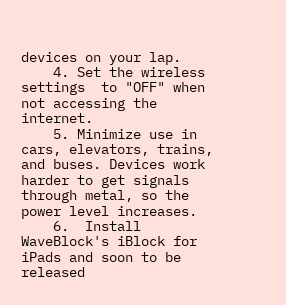devices on your lap.
    4. Set the wireless settings  to "OFF" when not accessing the internet.
    5. Minimize use in cars, elevators, trains, and buses. Devices work harder to get signals through metal, so the power level increases.
    6.  Install WaveBlock's iBlock for iPads and soon to be released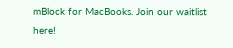mBlock for MacBooks. Join our waitlist here!